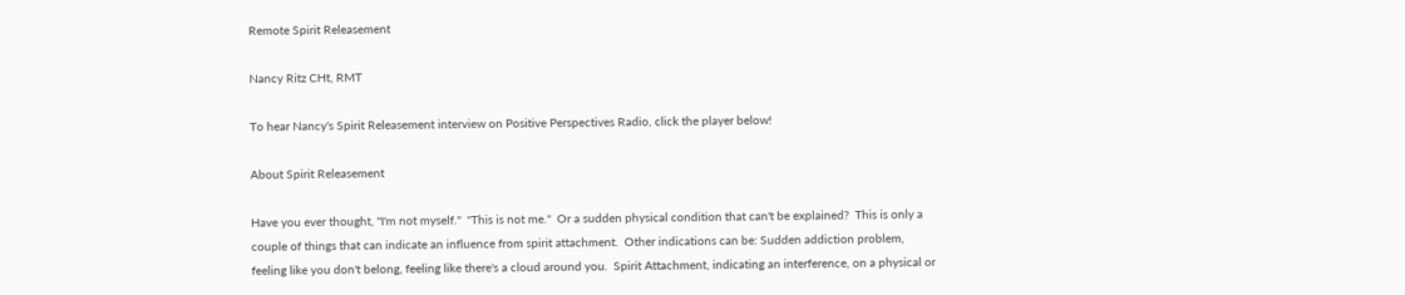Remote Spirit Releasement

Nancy Ritz CHt, RMT

To hear Nancy's Spirit Releasement interview on Positive Perspectives Radio, click the player below!

About Spirit Releasement

Have you ever thought, "I'm not myself."  "This is not me."  Or a sudden physical condition that can't be explained?  This is only a couple of things that can indicate an influence from spirit attachment.  Other indications can be: Sudden addiction problem, feeling like you don't belong, feeling like there's a cloud around you.  Spirit Attachment, indicating an interference, on a physical or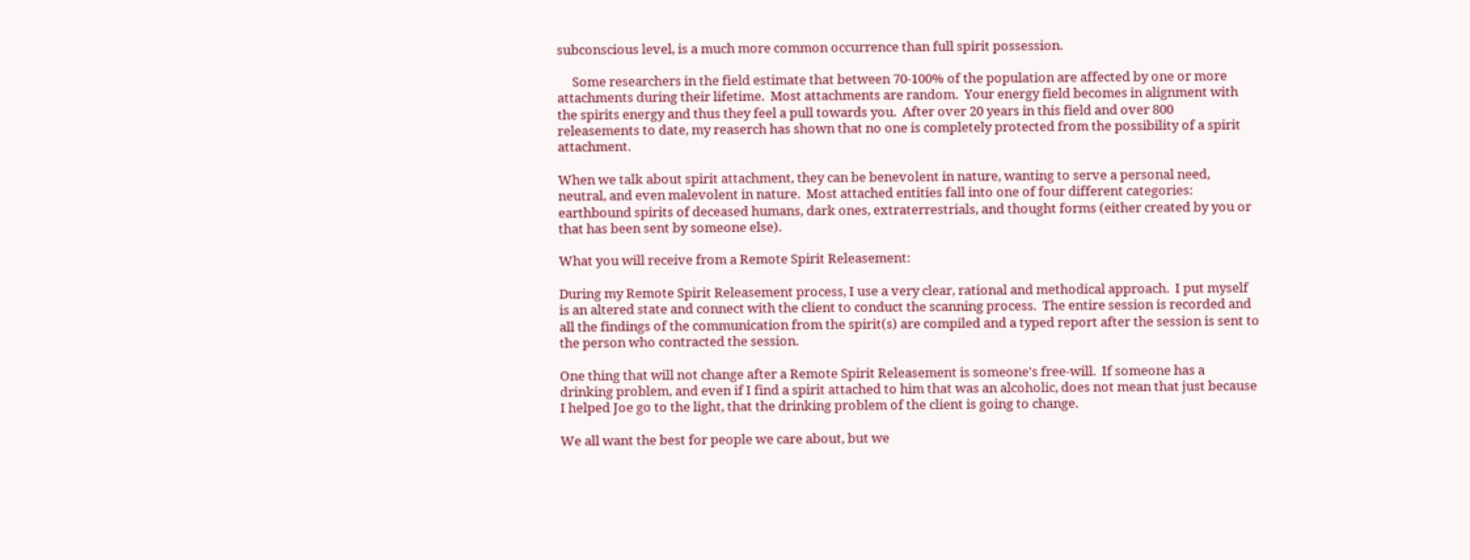subconscious level, is a much more common occurrence than full spirit possession.

     Some researchers in the field estimate that between 70-100% of the population are affected by one or more attachments during their lifetime.  Most attachments are random.  Your energy field becomes in alignment with the spirits energy and thus they feel a pull towards you.  After over 20 years in this field and over 800 releasements to date, my reaserch has shown that no one is completely protected from the possibility of a spirit attachment.

When we talk about spirit attachment, they can be benevolent in nature, wanting to serve a personal need, neutral, and even malevolent in nature.  Most attached entities fall into one of four different categories:  earthbound spirits of deceased humans, dark ones, extraterrestrials, and thought forms (either created by you or that has been sent by someone else).

What you will receive from a Remote Spirit Releasement:

During my Remote Spirit Releasement process, I use a very clear, rational and methodical approach.  I put myself is an altered state and connect with the client to conduct the scanning process.  The entire session is recorded and all the findings of the communication from the spirit(s) are compiled and a typed report after the session is sent to the person who contracted the session.

One thing that will not change after a Remote Spirit Releasement is someone's free-will.  If someone has a drinking problem, and even if I find a spirit attached to him that was an alcoholic, does not mean that just because I helped Joe go to the light, that the drinking problem of the client is going to change.

We all want the best for people we care about, but we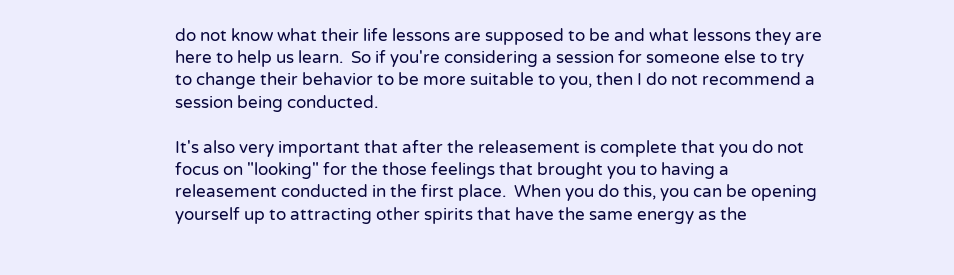do not know what their life lessons are supposed to be and what lessons they are here to help us learn.  So if you're considering a session for someone else to try to change their behavior to be more suitable to you, then I do not recommend a session being conducted.

It's also very important that after the releasement is complete that you do not focus on "looking" for the those feelings that brought you to having a releasement conducted in the first place.  When you do this, you can be opening yourself up to attracting other spirits that have the same energy as the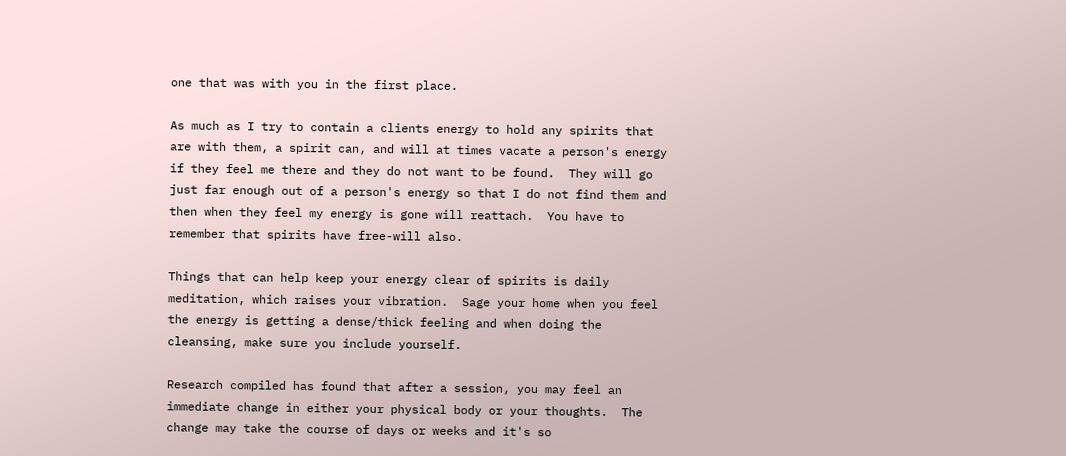one that was with you in the first place.

As much as I try to contain a clients energy to hold any spirits that are with them, a spirit can, and will at times vacate a person's energy if they feel me there and they do not want to be found.  They will go just far enough out of a person's energy so that I do not find them and then when they feel my energy is gone will reattach.  You have to remember that spirits have free-will also.

Things that can help keep your energy clear of spirits is daily meditation, which raises your vibration.  Sage your home when you feel the energy is getting a dense/thick feeling and when doing the cleansing, make sure you include yourself.

Research compiled has found that after a session, you may feel an immediate change in either your physical body or your thoughts.  The change may take the course of days or weeks and it's so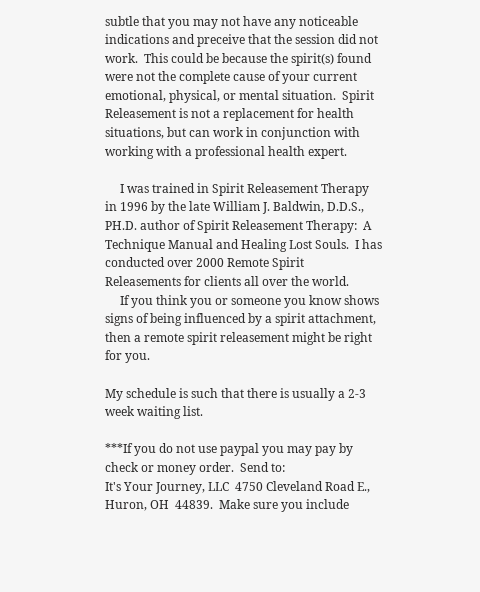subtle that you may not have any noticeable indications and preceive that the session did not work.  This could be because the spirit(s) found were not the complete cause of your current emotional, physical, or mental situation.  Spirit Releasement is not a replacement for health situations, but can work in conjunction with working with a professional health expert.

     I was trained in Spirit Releasement Therapy in 1996 by the late William J. Baldwin, D.D.S., PH.D. author of Spirit Releasement Therapy:  A Technique Manual and Healing Lost Souls.  I has conducted over 2000 Remote Spirit Releasements for clients all over the world.
     If you think you or someone you know shows signs of being influenced by a spirit attachment, then a remote spirit releasement might be right for you.

My schedule is such that there is usually a 2-3 week waiting list.

***If you do not use paypal you may pay by check or money order.  Send to:
It's Your Journey, LLC  4750 Cleveland Road E., Huron, OH  44839.  Make sure you include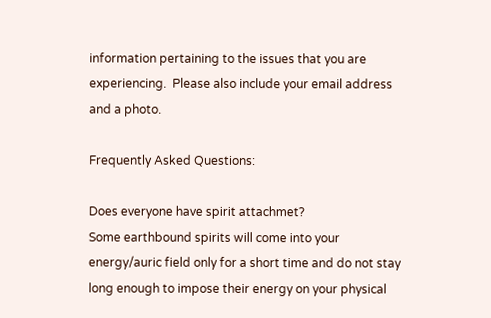information pertaining to the issues that you are experiencing.  Please also include your email address and a photo.

Frequently Asked Questions:

Does everyone have spirit attachmet?
Some earthbound spirits will come into your energy/auric field only for a short time and do not stay long enough to impose their energy on your physical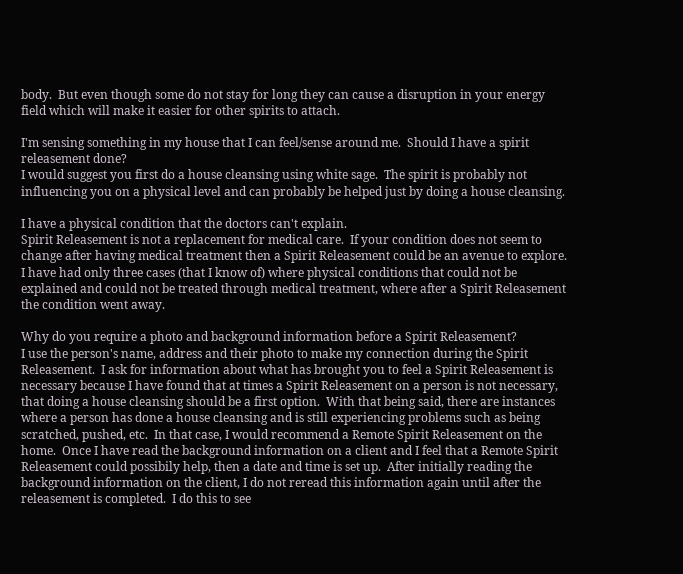body.  But even though some do not stay for long they can cause a disruption in your energy field which will make it easier for other spirits to attach.

I'm sensing something in my house that I can feel/sense around me.  Should I have a spirit releasement done?
I would suggest you first do a house cleansing using white sage.  The spirit is probably not influencing you on a physical level and can probably be helped just by doing a house cleansing.

I have a physical condition that the doctors can't explain.
Spirit Releasement is not a replacement for medical care.  If your condition does not seem to change after having medical treatment then a Spirit Releasement could be an avenue to explore.  I have had only three cases (that I know of) where physical conditions that could not be explained and could not be treated through medical treatment, where after a Spirit Releasement the condition went away.

Why do you require a photo and background information before a Spirit Releasement?
I use the person's name, address and their photo to make my connection during the Spirit Releasement.  I ask for information about what has brought you to feel a Spirit Releasement is necessary because I have found that at times a Spirit Releasement on a person is not necessary, that doing a house cleansing should be a first option.  With that being said, there are instances where a person has done a house cleansing and is still experiencing problems such as being scratched, pushed, etc.  In that case, I would recommend a Remote Spirit Releasement on the home.  Once I have read the background information on a client and I feel that a Remote Spirit Releasement could possibily help, then a date and time is set up.  After initially reading the background information on the client, I do not reread this information again until after the releasement is completed.  I do this to see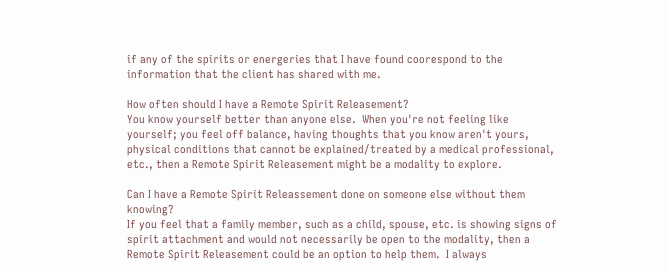if any of the spirits or energeries that I have found coorespond to the information that the client has shared with me.

How often should I have a Remote Spirit Releasement?
You know yourself better than anyone else.  When you're not feeling like yourself; you feel off balance, having thoughts that you know aren't yours, physical conditions that cannot be explained/treated by a medical professional, etc., then a Remote Spirit Releasement might be a modality to explore.

Can I have a Remote Spirit Releassement done on someone else without them knowing?
If you feel that a family member, such as a child, spouse, etc. is showing signs of spirit attachment and would not necessarily be open to the modality, then a Remote Spirit Releasement could be an option to help them.  I always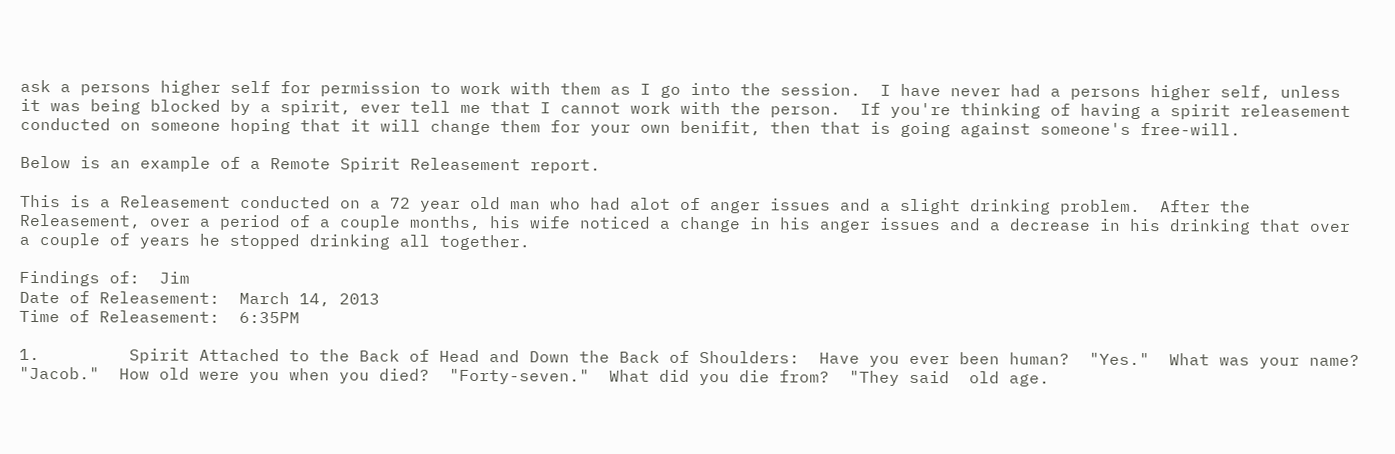ask a persons higher self for permission to work with them as I go into the session.  I have never had a persons higher self, unless it was being blocked by a spirit, ever tell me that I cannot work with the person.  If you're thinking of having a spirit releasement conducted on someone hoping that it will change them for your own benifit, then that is going against someone's free-will.

Below is an example of a Remote Spirit Releasement report.

This is a Releasement conducted on a 72 year old man who had alot of anger issues and a slight drinking problem.  After the Releasement, over a period of a couple months, his wife noticed a change in his anger issues and a decrease in his drinking that over a couple of years he stopped drinking all together.

Findings of:  Jim
Date of Releasement:  March 14, 2013
Time of Releasement:  6:35PM

1.         Spirit Attached to the Back of Head and Down the Back of Shoulders:  Have you ever been human?  "Yes."  What was your name?  "Jacob."  How old were you when you died?  "Forty-seven."  What did you die from?  "They said  old age.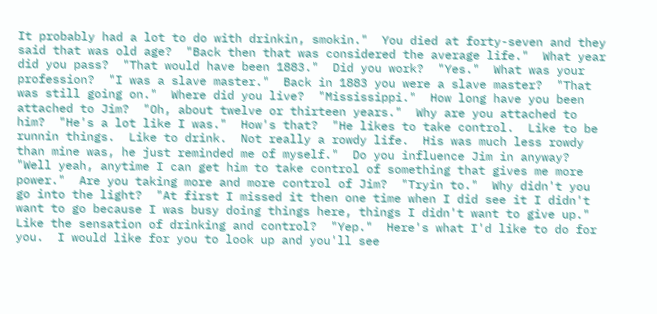It probably had a lot to do with drinkin, smokin."  You died at forty-seven and they said that was old age?  "Back then that was considered the average life."  What year did you pass?  "That would have been 1883."  Did you work?  "Yes."  What was your profession?  "I was a slave master."  Back in 1883 you were a slave master?  "That was still going on."  Where did you live?  "Mississippi."  How long have you been attached to Jim?  "Oh, about twelve or thirteen years."  Why are you attached to him?  "He's a lot like I was."  How's that?  "He likes to take control.  Like to be runnin things.  Like to drink.  Not really a rowdy life.  His was much less rowdy than mine was, he just reminded me of myself."  Do you influence Jim in anyway?  "Well yeah, anytime I can get him to take control of something that gives me more power."  Are you taking more and more control of Jim?  "Tryin to."  Why didn't you go into the light?  "At first I missed it then one time when I did see it I didn't want to go because I was busy doing things here, things I didn't want to give up."  Like the sensation of drinking and control?  "Yep."  Here's what I'd like to do for you.  I would like for you to look up and you'll see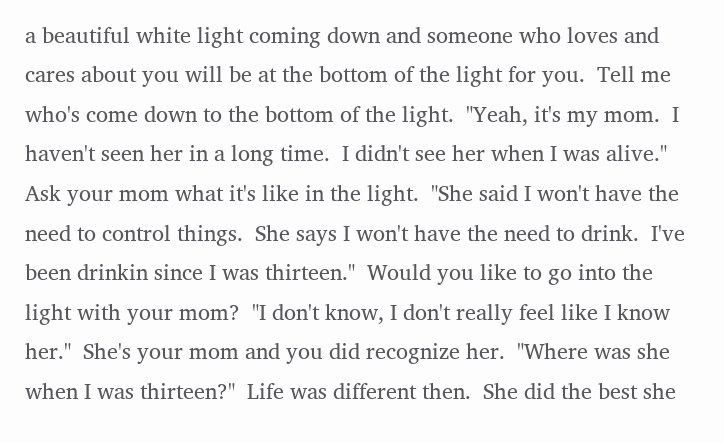a beautiful white light coming down and someone who loves and cares about you will be at the bottom of the light for you.  Tell me who's come down to the bottom of the light.  "Yeah, it's my mom.  I haven't seen her in a long time.  I didn't see her when I was alive."  Ask your mom what it's like in the light.  "She said I won't have the need to control things.  She says I won't have the need to drink.  I've been drinkin since I was thirteen."  Would you like to go into the light with your mom?  "I don't know, I don't really feel like I know her."  She's your mom and you did recognize her.  "Where was she when I was thirteen?"  Life was different then.  She did the best she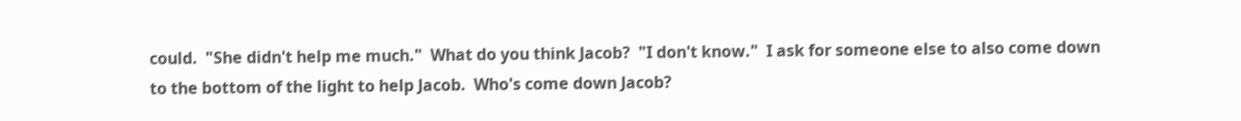could.  "She didn't help me much."  What do you think Jacob?  "I don't know."  I ask for someone else to also come down to the bottom of the light to help Jacob.  Who's come down Jacob?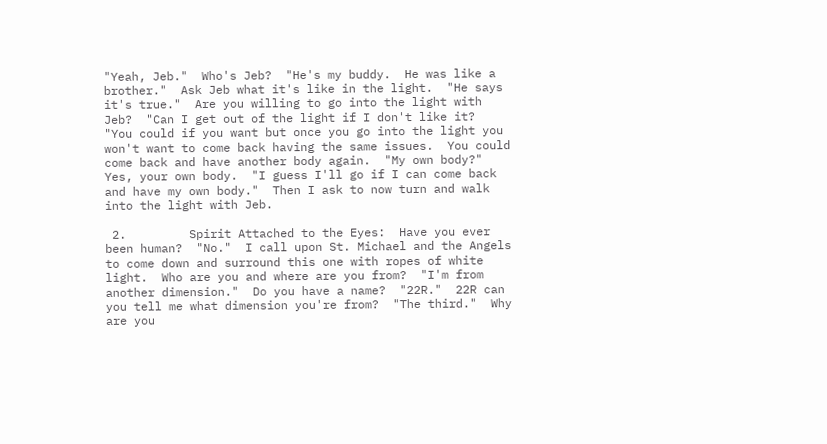"Yeah, Jeb."  Who's Jeb?  "He's my buddy.  He was like a brother."  Ask Jeb what it's like in the light.  "He says it's true."  Are you willing to go into the light with Jeb?  "Can I get out of the light if I don't like it?  "You could if you want but once you go into the light you won't want to come back having the same issues.  You could come back and have another body again.  "My own body?"  Yes, your own body.  "I guess I'll go if I can come back and have my own body."  Then I ask to now turn and walk into the light with Jeb.

 2.         Spirit Attached to the Eyes:  Have you ever been human?  "No."  I call upon St. Michael and the Angels to come down and surround this one with ropes of white light.  Who are you and where are you from?  "I'm from another dimension."  Do you have a name?  "22R."  22R can you tell me what dimension you're from?  "The third."  Why are you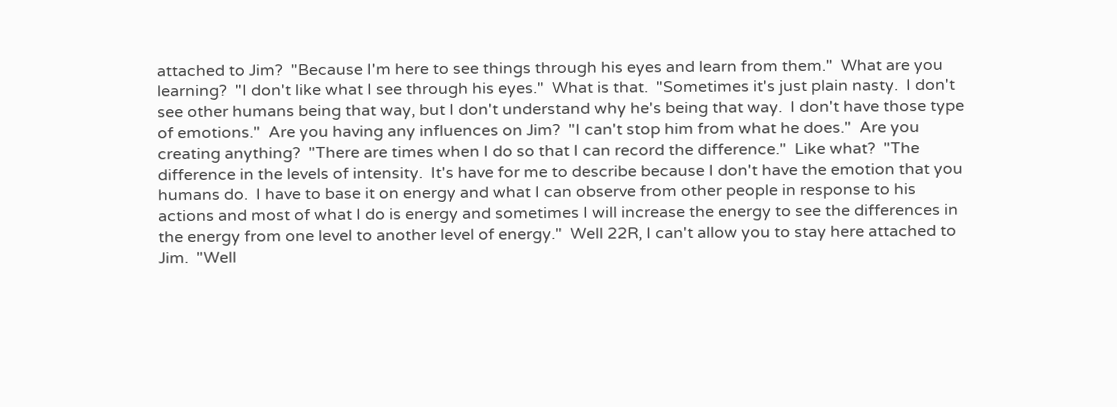attached to Jim?  "Because I'm here to see things through his eyes and learn from them."  What are you learning?  "I don't like what I see through his eyes."  What is that.  "Sometimes it's just plain nasty.  I don't see other humans being that way, but I don't understand why he's being that way.  I don't have those type of emotions."  Are you having any influences on Jim?  "I can't stop him from what he does."  Are you creating anything?  "There are times when I do so that I can record the difference."  Like what?  "The difference in the levels of intensity.  It's have for me to describe because I don't have the emotion that you humans do.  I have to base it on energy and what I can observe from other people in response to his actions and most of what I do is energy and sometimes I will increase the energy to see the differences in the energy from one level to another level of energy."  Well 22R, I can't allow you to stay here attached to Jim.  "Well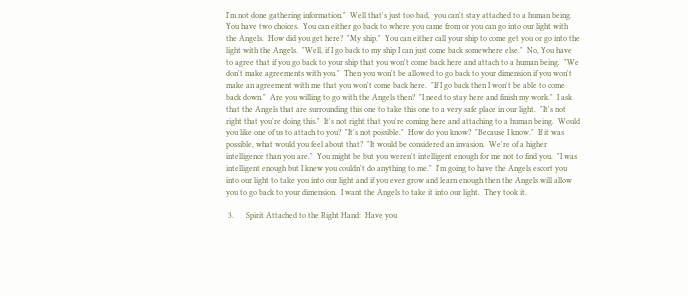I'm not done gathering information."  Well that's just too bad,  you can't stay attached to a human being.  You have two choices.  You can either go back to where you came from or you can go into our light with the Angels.  How did you get here?  "My ship."  You can either call your ship to come get you or go into the light with the Angels.  "Well, if I go back to my ship I can just come back somewhere else."  No, You have to agree that if you go back to your ship that you won't come back here and attach to a human being.  "We don't make agreements with you."  Then you won't be allowed to go back to your dimension if you won't make an agreement with me that you won't come back here.  "If I go back then I won't be able to come back down."  Are you willing to go with the Angels then?  "I need to stay here and finish my work."  I ask that the Angels that are surrounding this one to take this one to a very safe place in our light.  "It's not right that you're doing this."  It's not right that you're coming here and attaching to a human being.  Would you like one of us to attach to you?  "It's not possible."  How do you know?  "Because I know."  If it was possible, what would you feel about that?  "It would be considered an invasion.  We're of a higher intelligence than you are."  You might be but you weren't intelligent enough for me not to find you.  "I was intelligent enough but I knew you couldn't do anything to me."  I'm going to have the Angels escort you into our light to take you into our light and if you ever grow and learn enough then the Angels will allow you to go back to your dimension.  I want the Angels to take it into our light.  They took it.

 3.      Spirit Attached to the Right Hand:  Have you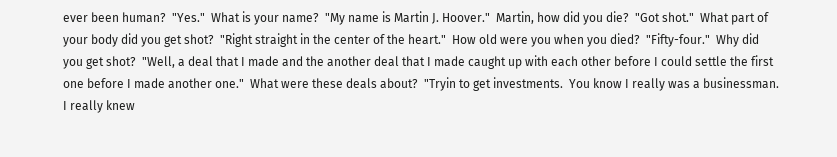ever been human?  "Yes."  What is your name?  "My name is Martin J. Hoover."  Martin, how did you die?  "Got shot."  What part of your body did you get shot?  "Right straight in the center of the heart."  How old were you when you died?  "Fifty-four."  Why did you get shot?  "Well, a deal that I made and the another deal that I made caught up with each other before I could settle the first one before I made another one."  What were these deals about?  "Tryin to get investments.  You know I really was a businessman.  I really knew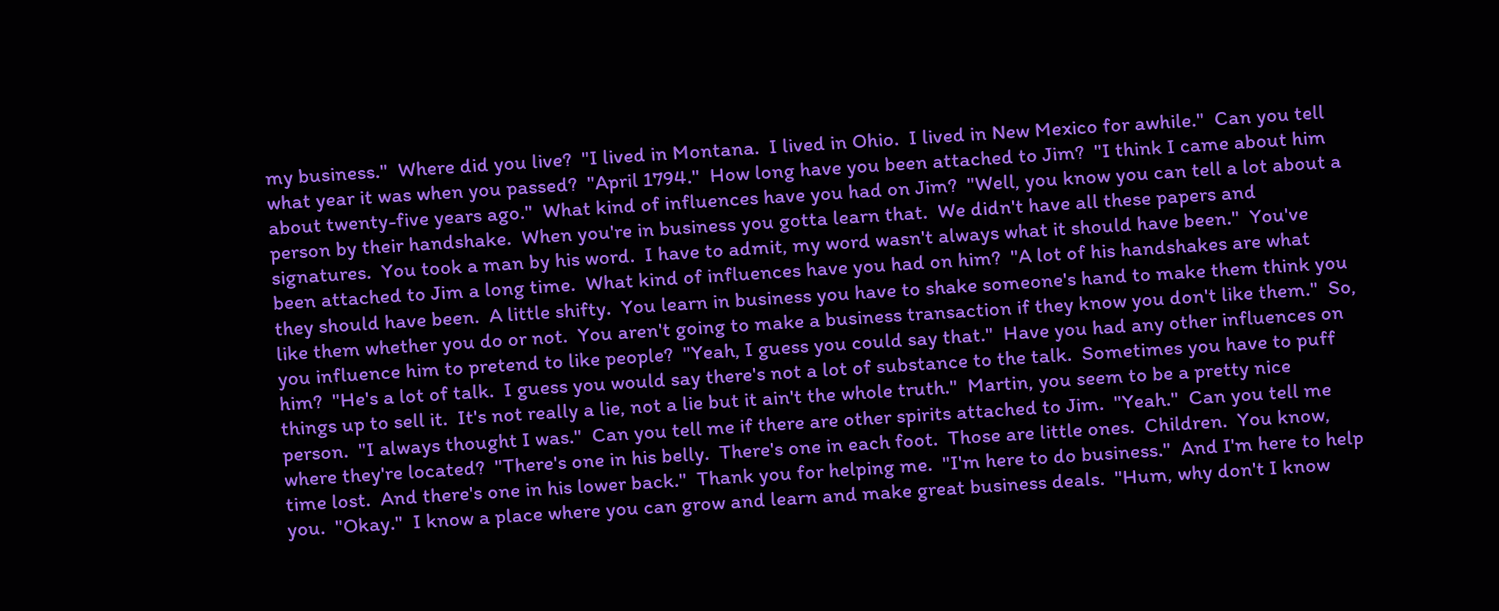my business."  Where did you live?  "I lived in Montana.  I lived in Ohio.  I lived in New Mexico for awhile."  Can you tell what year it was when you passed?  "April 1794."  How long have you been attached to Jim?  "I think I came about him about twenty-five years ago."  What kind of influences have you had on Jim?  "Well, you know you can tell a lot about a person by their handshake.  When you're in business you gotta learn that.  We didn't have all these papers and signatures.  You took a man by his word.  I have to admit, my word wasn't always what it should have been."  You've been attached to Jim a long time.  What kind of influences have you had on him?  "A lot of his handshakes are what they should have been.  A little shifty.  You learn in business you have to shake someone's hand to make them think you like them whether you do or not.  You aren't going to make a business transaction if they know you don't like them."  So, you influence him to pretend to like people?  "Yeah, I guess you could say that."  Have you had any other influences on him?  "He's a lot of talk.  I guess you would say there's not a lot of substance to the talk.  Sometimes you have to puff things up to sell it.  It's not really a lie, not a lie but it ain't the whole truth."  Martin, you seem to be a pretty nice person.  "I always thought I was."  Can you tell me if there are other spirits attached to Jim.  "Yeah."  Can you tell me where they're located?  "There's one in his belly.  There's one in each foot.  Those are little ones.  Children.  You know, time lost.  And there's one in his lower back."  Thank you for helping me.  "I'm here to do business."  And I'm here to help you.  "Okay."  I know a place where you can grow and learn and make great business deals.  "Hum, why don't I know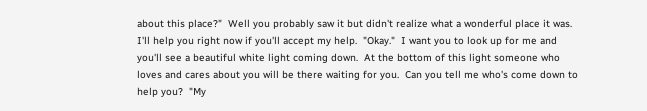about this place?"  Well you probably saw it but didn't realize what a wonderful place it was.  I'll help you right now if you'll accept my help.  "Okay."  I want you to look up for me and you'll see a beautiful white light coming down.  At the bottom of this light someone who loves and cares about you will be there waiting for you.  Can you tell me who's come down to help you?  "My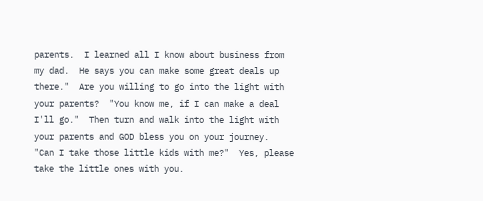parents.  I learned all I know about business from my dad.  He says you can make some great deals up there."  Are you willing to go into the light with your parents?  "You know me, if I can make a deal I'll go."  Then turn and walk into the light with your parents and GOD bless you on your journey.  "Can I take those little kids with me?"  Yes, please take the little ones with you.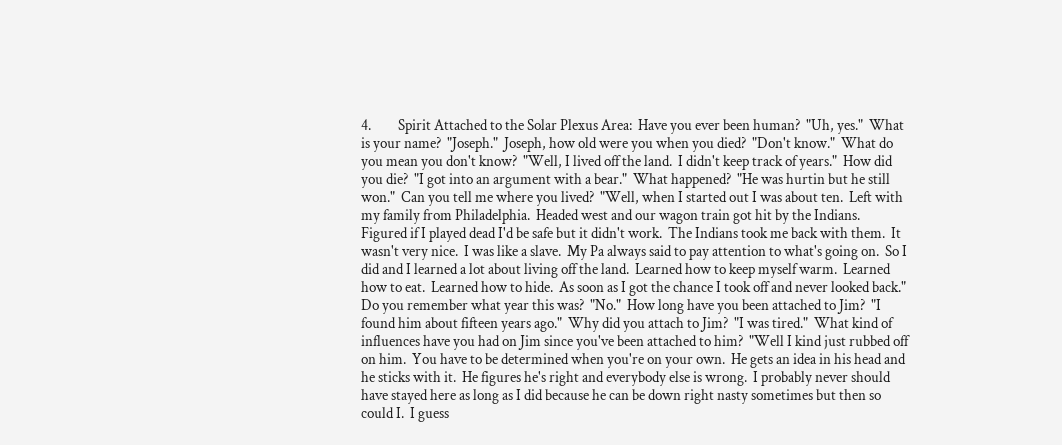4.         Spirit Attached to the Solar Plexus Area:  Have you ever been human?  "Uh, yes."  What is your name?  "Joseph."  Joseph, how old were you when you died?  "Don't know."  What do you mean you don't know?  "Well, I lived off the land.  I didn't keep track of years."  How did you die?  "I got into an argument with a bear."  What happened?  "He was hurtin but he still won."  Can you tell me where you lived?  "Well, when I started out I was about ten.  Left with my family from Philadelphia.  Headed west and our wagon train got hit by the Indians.  Figured if I played dead I'd be safe but it didn't work.  The Indians took me back with them.  It wasn't very nice.  I was like a slave.  My Pa always said to pay attention to what's going on.  So I did and I learned a lot about living off the land.  Learned how to keep myself warm.  Learned how to eat.  Learned how to hide.  As soon as I got the chance I took off and never looked back."  Do you remember what year this was?  "No."  How long have you been attached to Jim?  "I found him about fifteen years ago."  Why did you attach to Jim?  "I was tired."  What kind of influences have you had on Jim since you've been attached to him?  "Well I kind just rubbed off on him.  You have to be determined when you're on your own.  He gets an idea in his head and he sticks with it.  He figures he's right and everybody else is wrong.  I probably never should have stayed here as long as I did because he can be down right nasty sometimes but then so could I.  I guess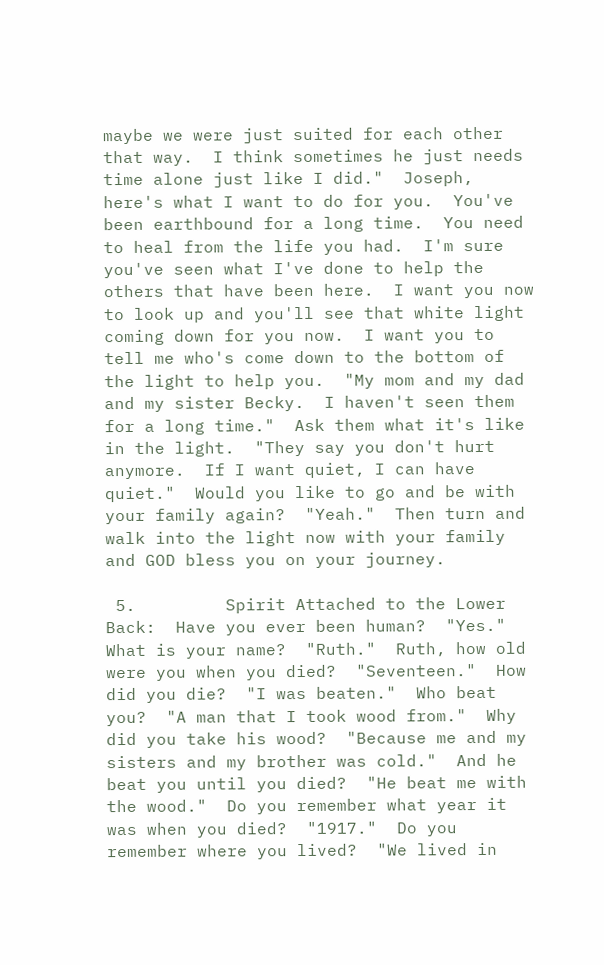maybe we were just suited for each other that way.  I think sometimes he just needs time alone just like I did."  Joseph, here's what I want to do for you.  You've been earthbound for a long time.  You need to heal from the life you had.  I'm sure you've seen what I've done to help the others that have been here.  I want you now to look up and you'll see that white light coming down for you now.  I want you to tell me who's come down to the bottom of the light to help you.  "My mom and my dad and my sister Becky.  I haven't seen them for a long time."  Ask them what it's like in the light.  "They say you don't hurt anymore.  If I want quiet, I can have quiet."  Would you like to go and be with your family again?  "Yeah."  Then turn and walk into the light now with your family and GOD bless you on your journey.

 5.         Spirit Attached to the Lower Back:  Have you ever been human?  "Yes."  What is your name?  "Ruth."  Ruth, how old were you when you died?  "Seventeen."  How did you die?  "I was beaten."  Who beat you?  "A man that I took wood from."  Why did you take his wood?  "Because me and my sisters and my brother was cold."  And he beat you until you died?  "He beat me with the wood."  Do you remember what year it was when you died?  "1917."  Do you remember where you lived?  "We lived in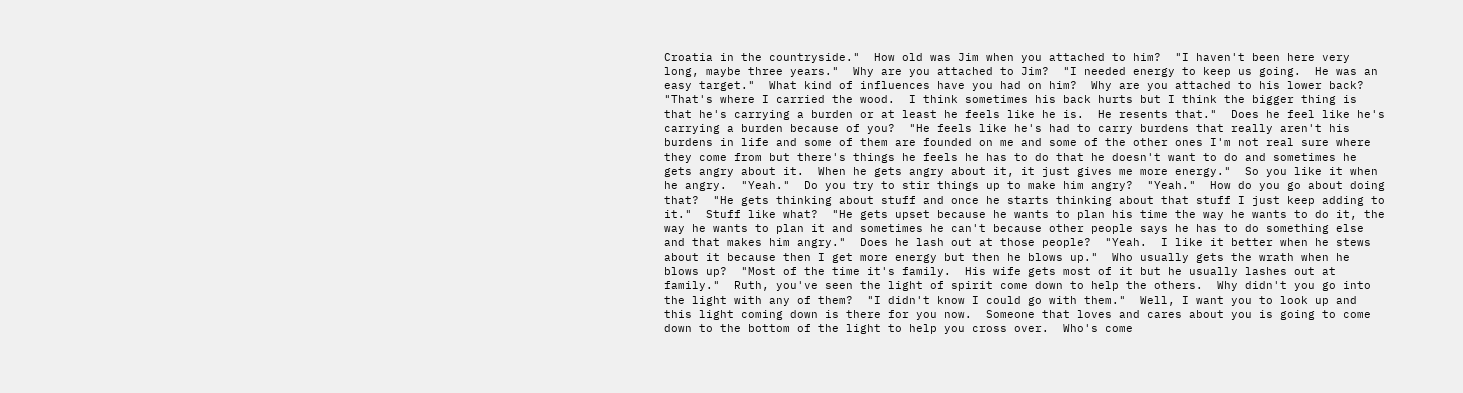Croatia in the countryside."  How old was Jim when you attached to him?  "I haven't been here very long, maybe three years."  Why are you attached to Jim?  "I needed energy to keep us going.  He was an easy target."  What kind of influences have you had on him?  Why are you attached to his lower back?  "That's where I carried the wood.  I think sometimes his back hurts but I think the bigger thing is that he's carrying a burden or at least he feels like he is.  He resents that."  Does he feel like he's carrying a burden because of you?  "He feels like he's had to carry burdens that really aren't his burdens in life and some of them are founded on me and some of the other ones I'm not real sure where they come from but there's things he feels he has to do that he doesn't want to do and sometimes he gets angry about it.  When he gets angry about it, it just gives me more energy."  So you like it when he angry.  "Yeah."  Do you try to stir things up to make him angry?  "Yeah."  How do you go about doing that?  "He gets thinking about stuff and once he starts thinking about that stuff I just keep adding to it."  Stuff like what?  "He gets upset because he wants to plan his time the way he wants to do it, the way he wants to plan it and sometimes he can't because other people says he has to do something else and that makes him angry."  Does he lash out at those people?  "Yeah.  I like it better when he stews about it because then I get more energy but then he blows up."  Who usually gets the wrath when he blows up?  "Most of the time it's family.  His wife gets most of it but he usually lashes out at family."  Ruth, you've seen the light of spirit come down to help the others.  Why didn't you go into the light with any of them?  "I didn't know I could go with them."  Well, I want you to look up and this light coming down is there for you now.  Someone that loves and cares about you is going to come down to the bottom of the light to help you cross over.  Who's come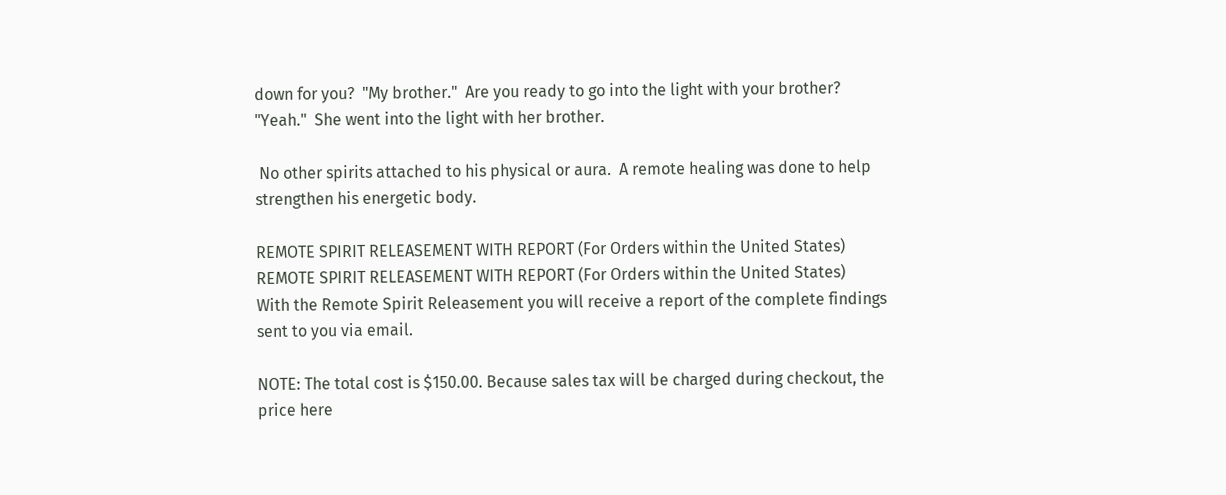down for you?  "My brother."  Are you ready to go into the light with your brother?  "Yeah."  She went into the light with her brother.

 No other spirits attached to his physical or aura.  A remote healing was done to help strengthen his energetic body.

REMOTE SPIRIT RELEASEMENT WITH REPORT (For Orders within the United States)
REMOTE SPIRIT RELEASEMENT WITH REPORT (For Orders within the United States)
With the Remote Spirit Releasement you will receive a report of the complete findings sent to you via email.

NOTE: The total cost is $150.00. Because sales tax will be charged during checkout, the price here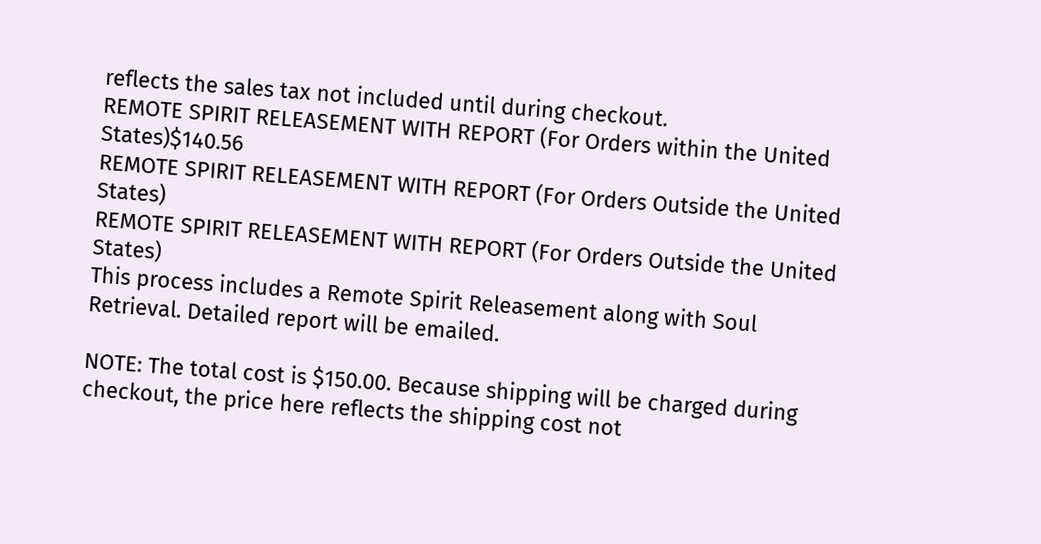reflects the sales tax not included until during checkout.
REMOTE SPIRIT RELEASEMENT WITH REPORT (For Orders within the United States)$140.56
REMOTE SPIRIT RELEASEMENT WITH REPORT (For Orders Outside the United States)
REMOTE SPIRIT RELEASEMENT WITH REPORT (For Orders Outside the United States)
This process includes a Remote Spirit Releasement along with Soul Retrieval. Detailed report will be emailed.

NOTE: The total cost is $150.00. Because shipping will be charged during checkout, the price here reflects the shipping cost not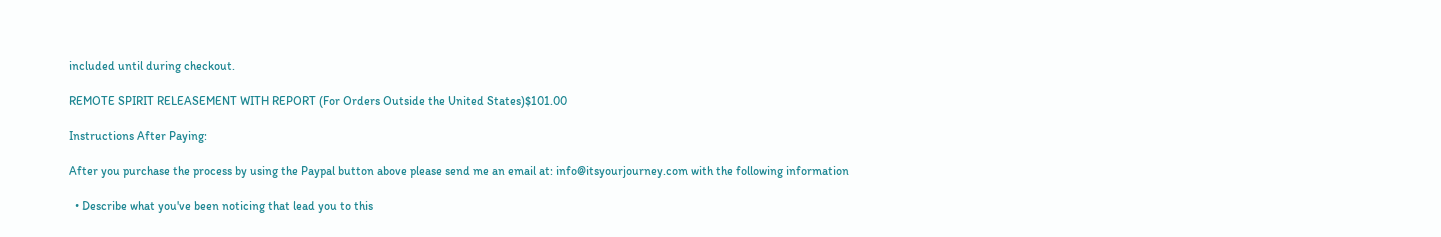included until during checkout.

REMOTE SPIRIT RELEASEMENT WITH REPORT (For Orders Outside the United States)$101.00

Instructions After Paying:

After you purchase the process by using the Paypal button above please send me an email at: info@itsyourjourney.com with the following information

  • Describe what you've been noticing that lead you to this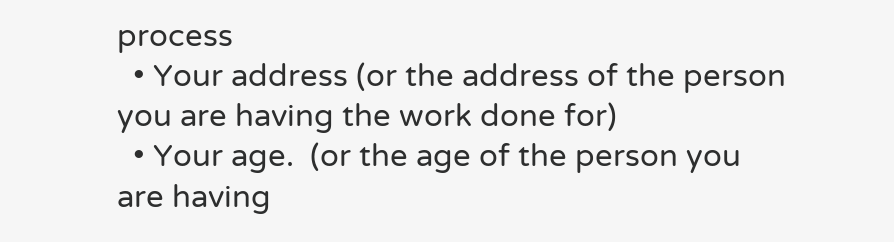process
  • Your address (or the address of the person you are having the work done for)
  • Your age.  (or the age of the person you are having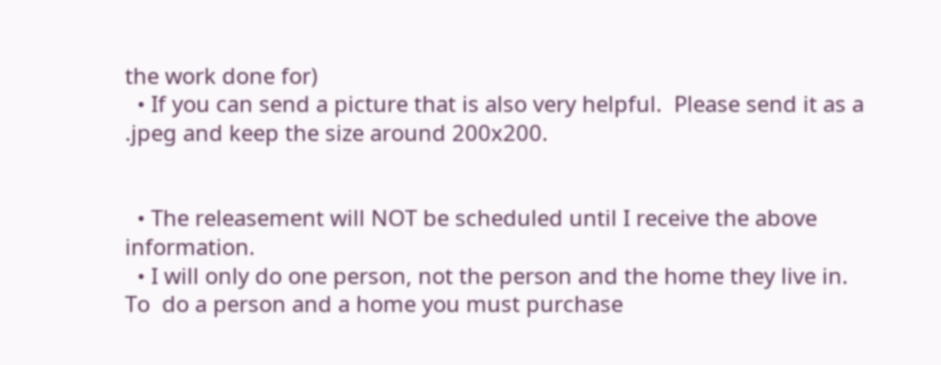the work done for)
  • If you can send a picture that is also very helpful.  Please send it as a .jpeg and keep the size around 200x200.


  • The releasement will NOT be scheduled until I receive the above information.
  • I will only do one person, not the person and the home they live in.  To  do a person and a home you must purchase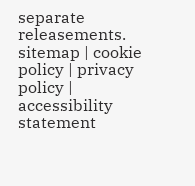separate releasements.
sitemap | cookie policy | privacy policy | accessibility statement